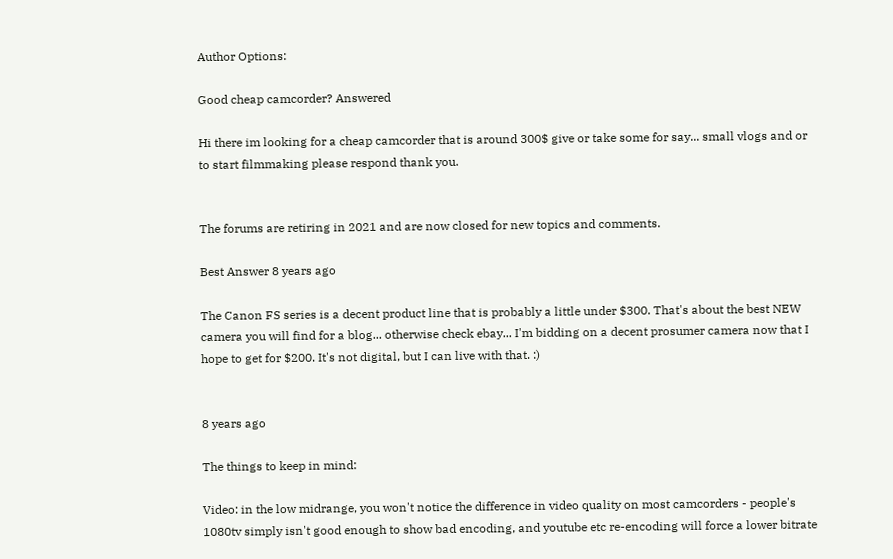Author Options:

Good cheap camcorder? Answered

Hi there im looking for a cheap camcorder that is around 300$ give or take some for say... small vlogs and or to start filmmaking please respond thank you.


The forums are retiring in 2021 and are now closed for new topics and comments.

Best Answer 8 years ago

The Canon FS series is a decent product line that is probably a little under $300. That's about the best NEW camera you will find for a blog... otherwise check ebay... I'm bidding on a decent prosumer camera now that I hope to get for $200. It's not digital, but I can live with that. :)


8 years ago

The things to keep in mind:

Video: in the low midrange, you won't notice the difference in video quality on most camcorders - people's 1080tv simply isn't good enough to show bad encoding, and youtube etc re-encoding will force a lower bitrate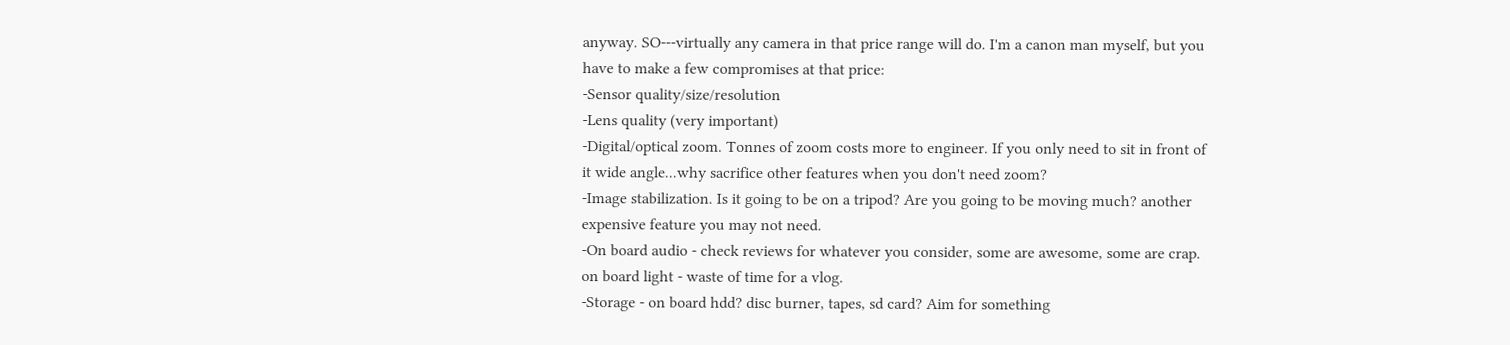anyway. SO---virtually any camera in that price range will do. I'm a canon man myself, but you have to make a few compromises at that price:
-Sensor quality/size/resolution
-Lens quality (very important)
-Digital/optical zoom. Tonnes of zoom costs more to engineer. If you only need to sit in front of it wide angle...why sacrifice other features when you don't need zoom?
-Image stabilization. Is it going to be on a tripod? Are you going to be moving much? another expensive feature you may not need.
-On board audio - check reviews for whatever you consider, some are awesome, some are crap.
on board light - waste of time for a vlog.
-Storage - on board hdd? disc burner, tapes, sd card? Aim for something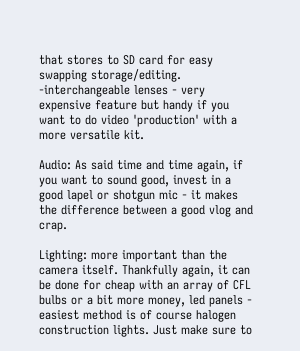that stores to SD card for easy swapping storage/editing.
-interchangeable lenses - very expensive feature but handy if you want to do video 'production' with a more versatile kit.

Audio: As said time and time again, if you want to sound good, invest in a good lapel or shotgun mic - it makes the difference between a good vlog and crap.

Lighting: more important than the camera itself. Thankfully again, it can be done for cheap with an array of CFL bulbs or a bit more money, led panels - easiest method is of course halogen construction lights. Just make sure to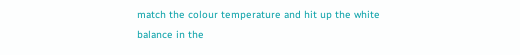match the colour temperature and hit up the white balance in the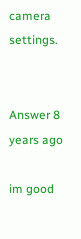camera settings.


Answer 8 years ago

im good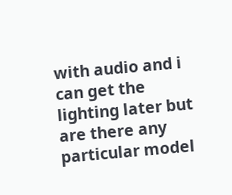with audio and i can get the lighting later but are there any particular model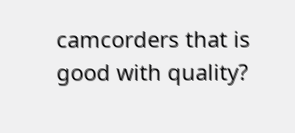camcorders that is good with quality?